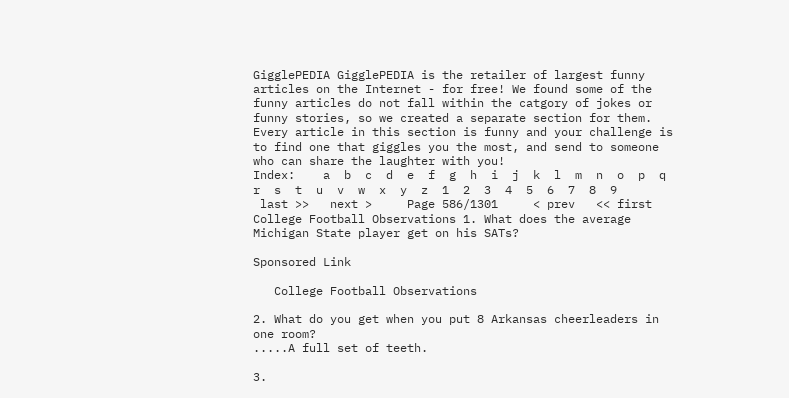GigglePEDIA GigglePEDIA is the retailer of largest funny articles on the Internet - for free! We found some of the funny articles do not fall within the catgory of jokes or funny stories, so we created a separate section for them. Every article in this section is funny and your challenge is to find one that giggles you the most, and send to someone who can share the laughter with you!
Index:    a  b  c  d  e  f  g  h  i  j  k  l  m  n  o  p  q  r  s  t  u  v  w  x  y  z  1  2  3  4  5  6  7  8  9
 last >>   next >     Page 586/1301     < prev   << first
College Football Observations 1. What does the average Michigan State player get on his SATs?

Sponsored Link

   College Football Observations

2. What do you get when you put 8 Arkansas cheerleaders in one room?
.....A full set of teeth.

3.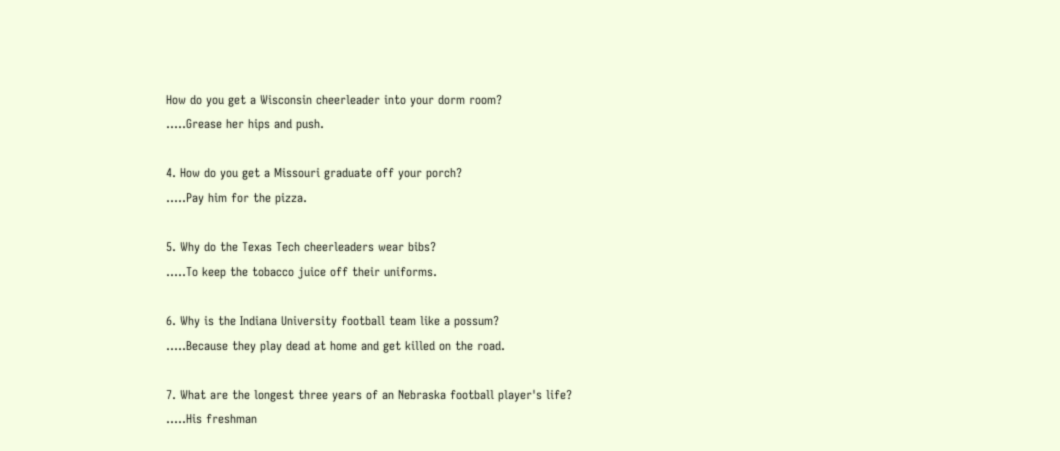How do you get a Wisconsin cheerleader into your dorm room?
.....Grease her hips and push.

4. How do you get a Missouri graduate off your porch?
.....Pay him for the pizza.

5. Why do the Texas Tech cheerleaders wear bibs?
.....To keep the tobacco juice off their uniforms.

6. Why is the Indiana University football team like a possum?
.....Because they play dead at home and get killed on the road.

7. What are the longest three years of an Nebraska football player's life?
.....His freshman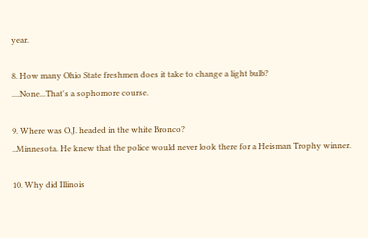year.

8. How many Ohio State freshmen does it take to change a light bulb?
....None...That's a sophomore course.

9. Where was O.J. headed in the white Bronco?
..Minnesota. He knew that the police would never look there for a Heisman Trophy winner.

10. Why did Illinois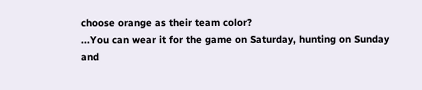choose orange as their team color?
...You can wear it for the game on Saturday, hunting on Sunday and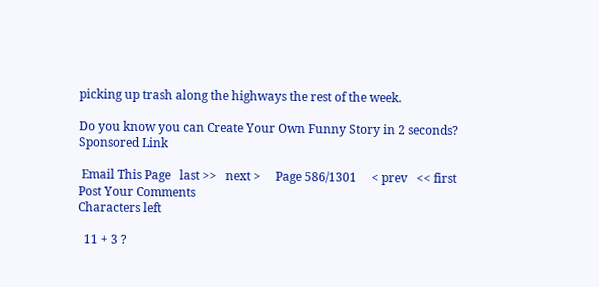picking up trash along the highways the rest of the week.

Do you know you can Create Your Own Funny Story in 2 seconds?
Sponsored Link

 Email This Page   last >>   next >     Page 586/1301     < prev   << first
Post Your Comments
Characters left

  11 + 3 ?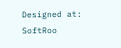Designed at: SoftRoo